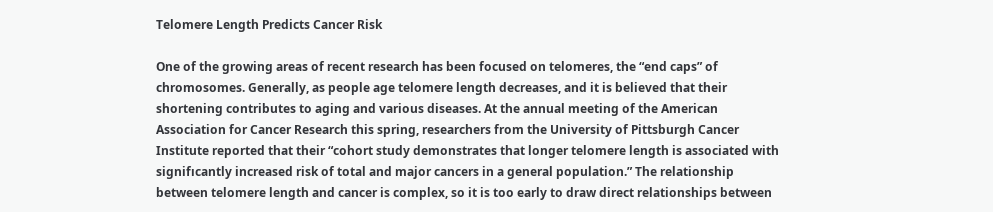Telomere Length Predicts Cancer Risk

One of the growing areas of recent research has been focused on telomeres, the “end caps” of chromosomes. Generally, as people age telomere length decreases, and it is believed that their shortening contributes to aging and various diseases. At the annual meeting of the American Association for Cancer Research this spring, researchers from the University of Pittsburgh Cancer Institute reported that their “cohort study demonstrates that longer telomere length is associated with signifıcantly increased risk of total and major cancers in a general population.” The relationship between telomere length and cancer is complex, so it is too early to draw direct relationships between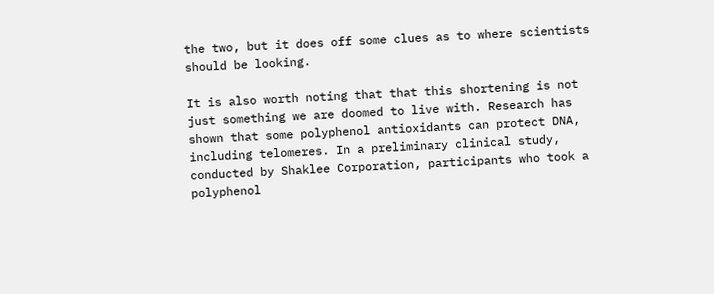the two, but it does off some clues as to where scientists should be looking.

It is also worth noting that that this shortening is not just something we are doomed to live with. Research has shown that some polyphenol antioxidants can protect DNA, including telomeres. In a preliminary clinical study, conducted by Shaklee Corporation, participants who took a polyphenol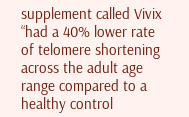supplement called Vivix “had a 40% lower rate of telomere shortening across the adult age range compared to a healthy control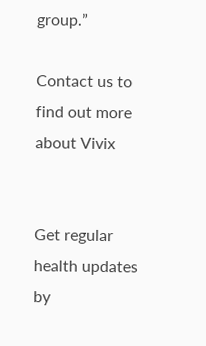group.”

Contact us to find out more about Vivix


Get regular health updates by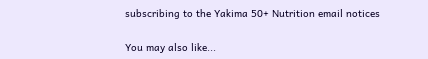subscribing to the Yakima 50+ Nutrition email notices

You may also like...